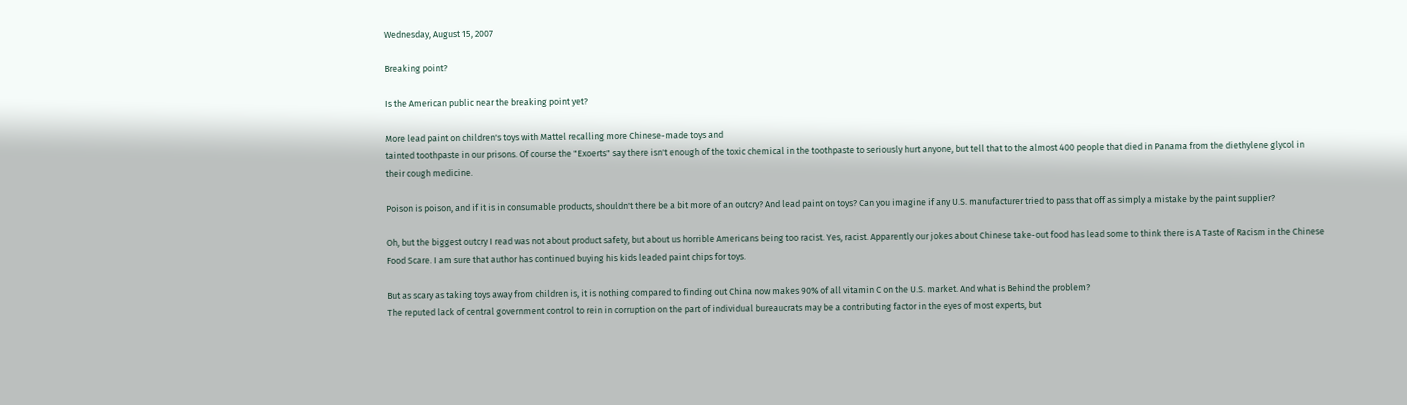Wednesday, August 15, 2007

Breaking point?

Is the American public near the breaking point yet?

More lead paint on children's toys with Mattel recalling more Chinese-made toys and
tainted toothpaste in our prisons. Of course the "Exoerts" say there isn't enough of the toxic chemical in the toothpaste to seriously hurt anyone, but tell that to the almost 400 people that died in Panama from the diethylene glycol in their cough medicine.

Poison is poison, and if it is in consumable products, shouldn't there be a bit more of an outcry? And lead paint on toys? Can you imagine if any U.S. manufacturer tried to pass that off as simply a mistake by the paint supplier?

Oh, but the biggest outcry I read was not about product safety, but about us horrible Americans being too racist. Yes, racist. Apparently our jokes about Chinese take-out food has lead some to think there is A Taste of Racism in the Chinese Food Scare. I am sure that author has continued buying his kids leaded paint chips for toys.

But as scary as taking toys away from children is, it is nothing compared to finding out China now makes 90% of all vitamin C on the U.S. market. And what is Behind the problem?
The reputed lack of central government control to rein in corruption on the part of individual bureaucrats may be a contributing factor in the eyes of most experts, but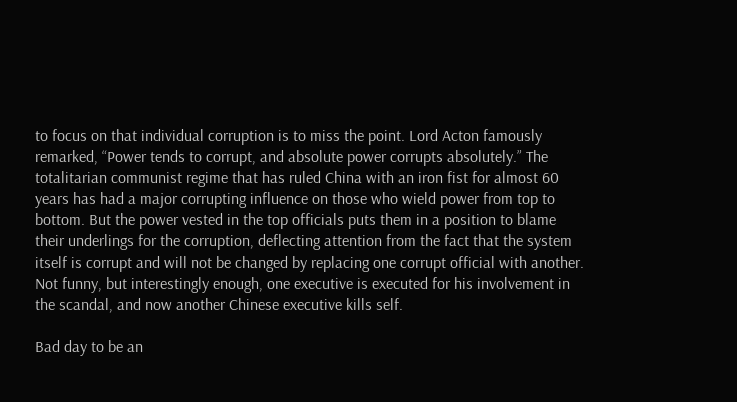to focus on that individual corruption is to miss the point. Lord Acton famously remarked, “Power tends to corrupt, and absolute power corrupts absolutely.” The totalitarian communist regime that has ruled China with an iron fist for almost 60 years has had a major corrupting influence on those who wield power from top to bottom. But the power vested in the top officials puts them in a position to blame their underlings for the corruption, deflecting attention from the fact that the system itself is corrupt and will not be changed by replacing one corrupt official with another.
Not funny, but interestingly enough, one executive is executed for his involvement in the scandal, and now another Chinese executive kills self.

Bad day to be an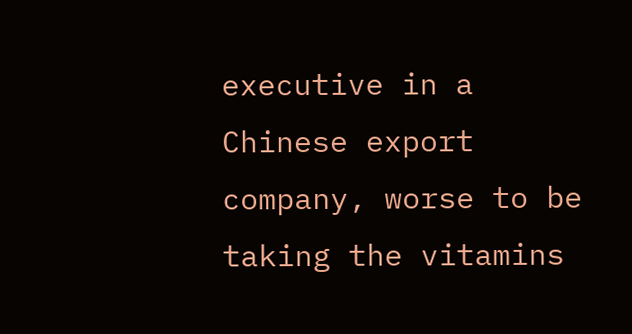executive in a Chinese export company, worse to be taking the vitamins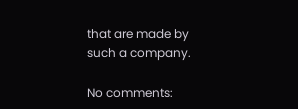that are made by such a company.

No comments: